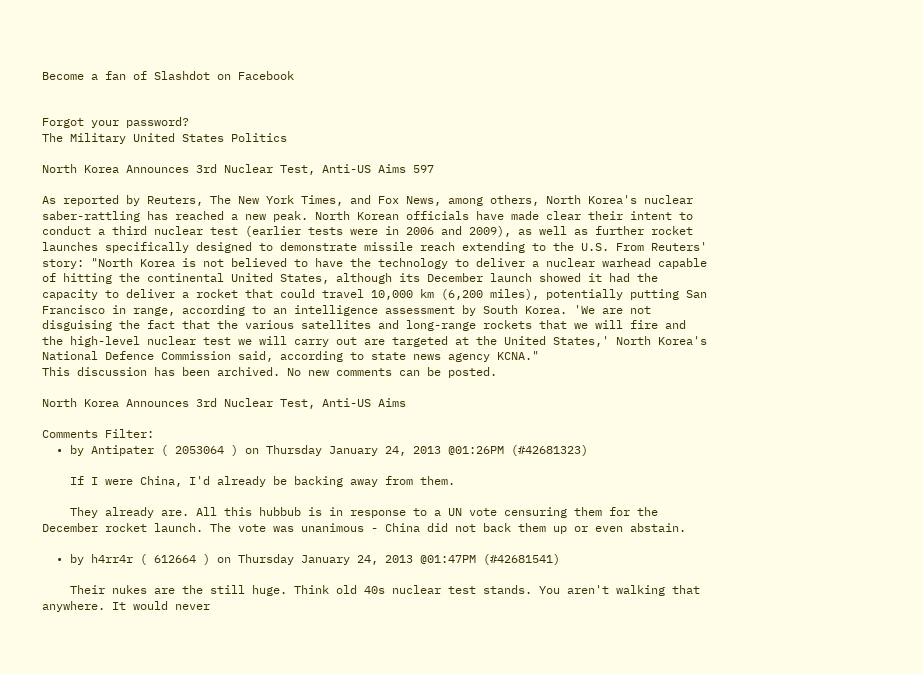Become a fan of Slashdot on Facebook


Forgot your password?
The Military United States Politics

North Korea Announces 3rd Nuclear Test, Anti-US Aims 597

As reported by Reuters, The New York Times, and Fox News, among others, North Korea's nuclear saber-rattling has reached a new peak. North Korean officials have made clear their intent to conduct a third nuclear test (earlier tests were in 2006 and 2009), as well as further rocket launches specifically designed to demonstrate missile reach extending to the U.S. From Reuters' story: "North Korea is not believed to have the technology to deliver a nuclear warhead capable of hitting the continental United States, although its December launch showed it had the capacity to deliver a rocket that could travel 10,000 km (6,200 miles), potentially putting San Francisco in range, according to an intelligence assessment by South Korea. 'We are not disguising the fact that the various satellites and long-range rockets that we will fire and the high-level nuclear test we will carry out are targeted at the United States,' North Korea's National Defence Commission said, according to state news agency KCNA."
This discussion has been archived. No new comments can be posted.

North Korea Announces 3rd Nuclear Test, Anti-US Aims

Comments Filter:
  • by Antipater ( 2053064 ) on Thursday January 24, 2013 @01:26PM (#42681323)

    If I were China, I'd already be backing away from them.

    They already are. All this hubbub is in response to a UN vote censuring them for the December rocket launch. The vote was unanimous - China did not back them up or even abstain.

  • by h4rr4r ( 612664 ) on Thursday January 24, 2013 @01:47PM (#42681541)

    Their nukes are the still huge. Think old 40s nuclear test stands. You aren't walking that anywhere. It would never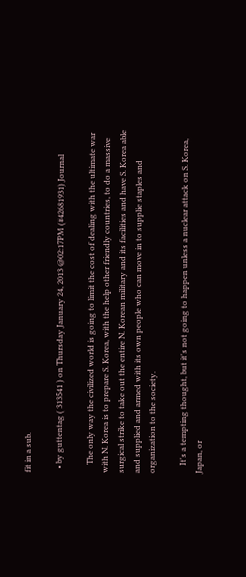fit in a sub.

  • by guttentag ( 313541 ) on Thursday January 24, 2013 @02:17PM (#42681931) Journal

    The only way the civilized world is going to limit the cost of dealing with the ultimate war with N. Korea is to prepare S. Korea, with the help other friendly countries, to do a massive surgical strike to take out the entire N. Korean military and its facilities and have S. Korea able and supplied and armed with its own people who can move in to supplie staples and organization to the society.

    It's a tempting thought, but it's not going to happen unless a nuclear attack on S. Korea, Japan, or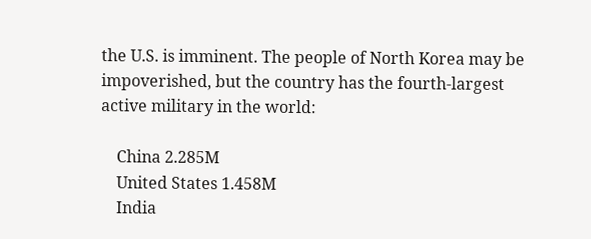the U.S. is imminent. The people of North Korea may be impoverished, but the country has the fourth-largest active military in the world:

    China 2.285M
    United States 1.458M
    India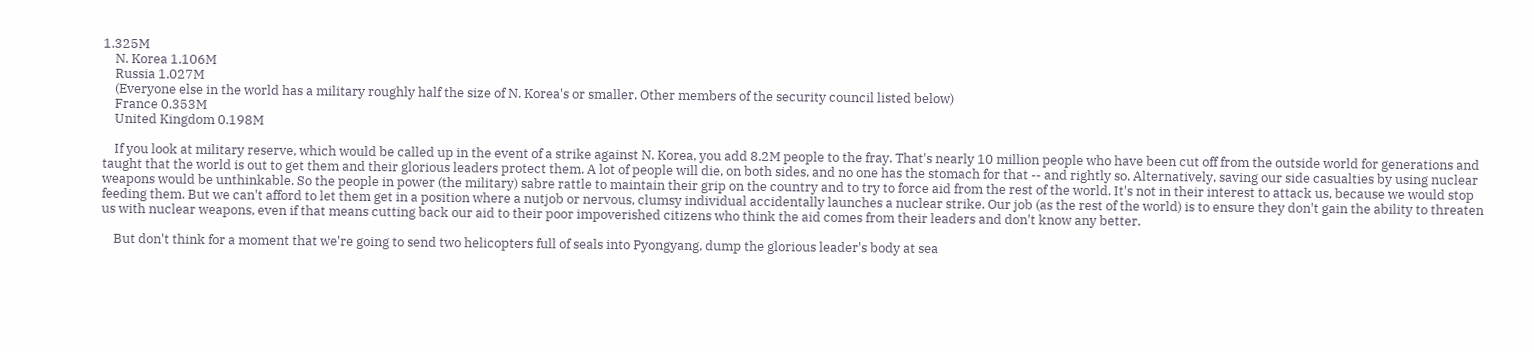1.325M
    N. Korea 1.106M
    Russia 1.027M
    (Everyone else in the world has a military roughly half the size of N. Korea's or smaller. Other members of the security council listed below)
    France 0.353M
    United Kingdom 0.198M

    If you look at military reserve, which would be called up in the event of a strike against N. Korea, you add 8.2M people to the fray. That's nearly 10 million people who have been cut off from the outside world for generations and taught that the world is out to get them and their glorious leaders protect them. A lot of people will die, on both sides, and no one has the stomach for that -- and rightly so. Alternatively, saving our side casualties by using nuclear weapons would be unthinkable. So the people in power (the military) sabre rattle to maintain their grip on the country and to try to force aid from the rest of the world. It's not in their interest to attack us, because we would stop feeding them. But we can't afford to let them get in a position where a nutjob or nervous, clumsy individual accidentally launches a nuclear strike. Our job (as the rest of the world) is to ensure they don't gain the ability to threaten us with nuclear weapons, even if that means cutting back our aid to their poor impoverished citizens who think the aid comes from their leaders and don't know any better.

    But don't think for a moment that we're going to send two helicopters full of seals into Pyongyang, dump the glorious leader's body at sea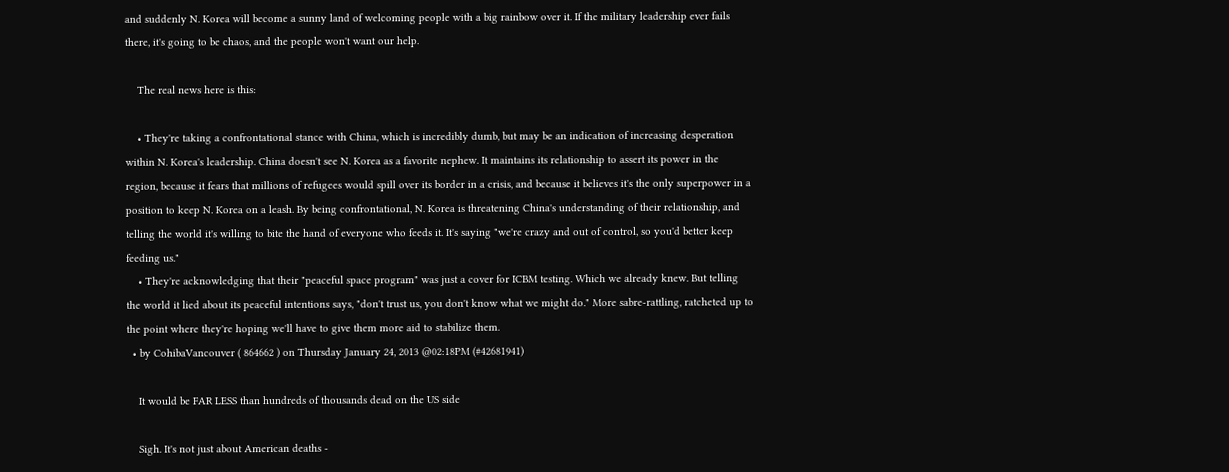and suddenly N. Korea will become a sunny land of welcoming people with a big rainbow over it. If the military leadership ever fails there, it's going to be chaos, and the people won't want our help.

    The real news here is this:

    • They're taking a confrontational stance with China, which is incredibly dumb, but may be an indication of increasing desperation within N. Korea's leadership. China doesn't see N. Korea as a favorite nephew. It maintains its relationship to assert its power in the region, because it fears that millions of refugees would spill over its border in a crisis, and because it believes it's the only superpower in a position to keep N. Korea on a leash. By being confrontational, N. Korea is threatening China's understanding of their relationship, and telling the world it's willing to bite the hand of everyone who feeds it. It's saying "we're crazy and out of control, so you'd better keep feeding us."
    • They're acknowledging that their "peaceful space program" was just a cover for ICBM testing. Which we already knew. But telling the world it lied about its peaceful intentions says, "don't trust us, you don't know what we might do." More sabre-rattling, ratcheted up to the point where they're hoping we'll have to give them more aid to stabilize them.
  • by CohibaVancouver ( 864662 ) on Thursday January 24, 2013 @02:18PM (#42681941)

    It would be FAR LESS than hundreds of thousands dead on the US side

    Sigh. It's not just about American deaths -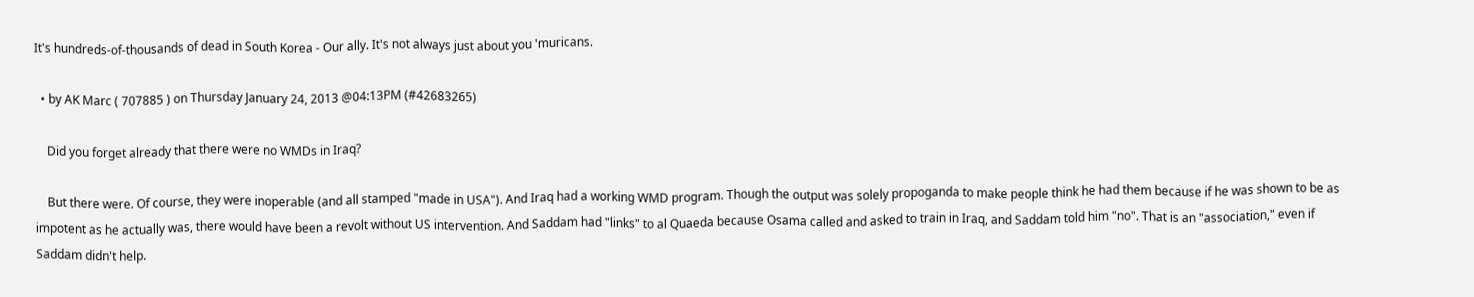It's hundreds-of-thousands of dead in South Korea - Our ally. It's not always just about you 'muricans.

  • by AK Marc ( 707885 ) on Thursday January 24, 2013 @04:13PM (#42683265)

    Did you forget already that there were no WMDs in Iraq?

    But there were. Of course, they were inoperable (and all stamped "made in USA"). And Iraq had a working WMD program. Though the output was solely propoganda to make people think he had them because if he was shown to be as impotent as he actually was, there would have been a revolt without US intervention. And Saddam had "links" to al Quaeda because Osama called and asked to train in Iraq, and Saddam told him "no". That is an "association," even if Saddam didn't help.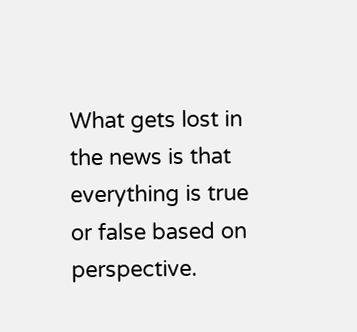What gets lost in the news is that everything is true or false based on perspective.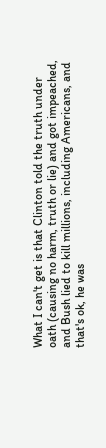What I can't get is that Clinton told the truth under oath (causing no harm, truth or lie) and got impeached, and Bush lied to kill millions, including Americans, and that's ok, he was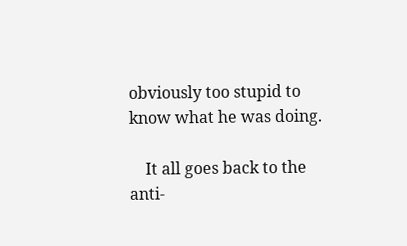obviously too stupid to know what he was doing.

    It all goes back to the anti-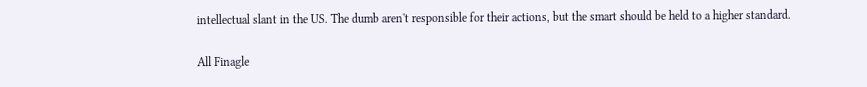intellectual slant in the US. The dumb aren't responsible for their actions, but the smart should be held to a higher standard.

All Finagle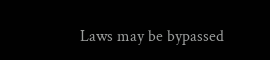Laws may be bypassed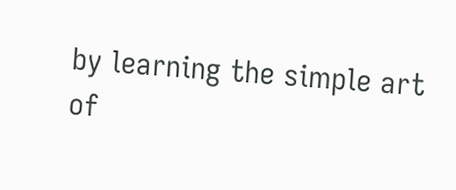by learning the simple art of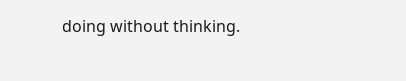doing without thinking.